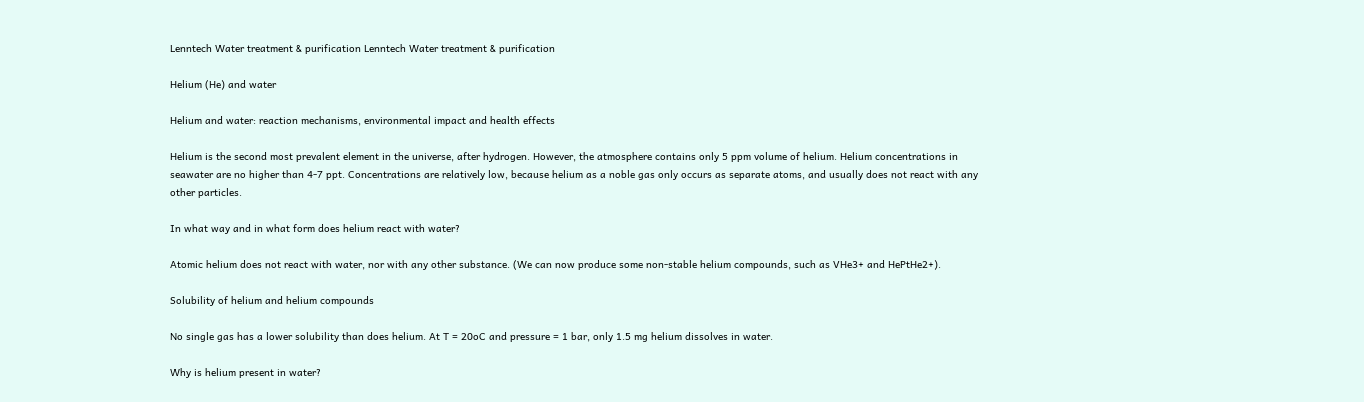Lenntech Water treatment & purification Lenntech Water treatment & purification

Helium (He) and water

Helium and water: reaction mechanisms, environmental impact and health effects

Helium is the second most prevalent element in the universe, after hydrogen. However, the atmosphere contains only 5 ppm volume of helium. Helium concentrations in seawater are no higher than 4-7 ppt. Concentrations are relatively low, because helium as a noble gas only occurs as separate atoms, and usually does not react with any other particles.

In what way and in what form does helium react with water?

Atomic helium does not react with water, nor with any other substance. (We can now produce some non-stable helium compounds, such as VHe3+ and HePtHe2+).

Solubility of helium and helium compounds

No single gas has a lower solubility than does helium. At T = 20oC and pressure = 1 bar, only 1.5 mg helium dissolves in water.

Why is helium present in water?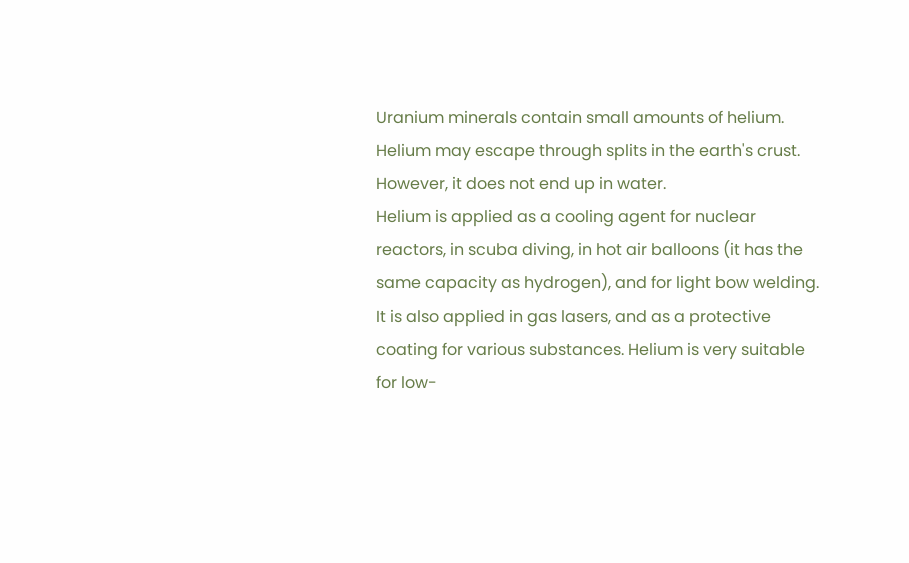Uranium minerals contain small amounts of helium. Helium may escape through splits in the earth's crust. However, it does not end up in water.
Helium is applied as a cooling agent for nuclear reactors, in scuba diving, in hot air balloons (it has the same capacity as hydrogen), and for light bow welding. It is also applied in gas lasers, and as a protective coating for various substances. Helium is very suitable for low-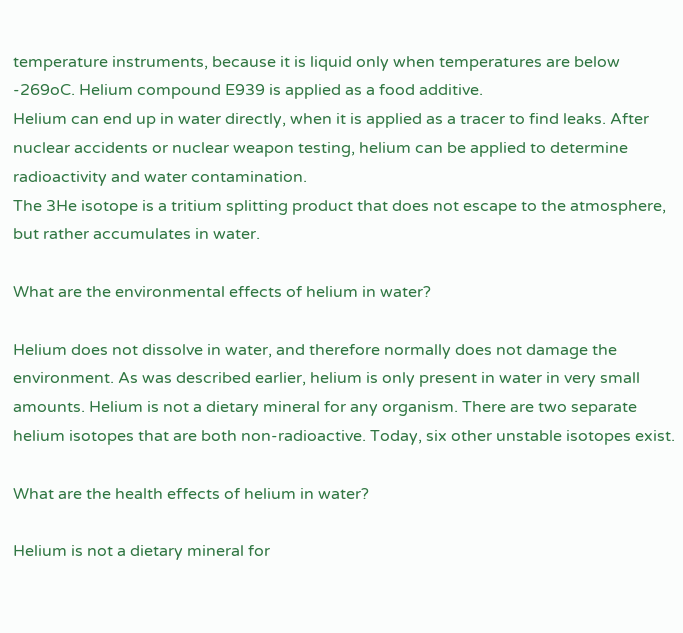temperature instruments, because it is liquid only when temperatures are below -269oC. Helium compound E939 is applied as a food additive.
Helium can end up in water directly, when it is applied as a tracer to find leaks. After nuclear accidents or nuclear weapon testing, helium can be applied to determine radioactivity and water contamination.
The 3He isotope is a tritium splitting product that does not escape to the atmosphere, but rather accumulates in water.

What are the environmental effects of helium in water?

Helium does not dissolve in water, and therefore normally does not damage the environment. As was described earlier, helium is only present in water in very small amounts. Helium is not a dietary mineral for any organism. There are two separate helium isotopes that are both non-radioactive. Today, six other unstable isotopes exist.

What are the health effects of helium in water?

Helium is not a dietary mineral for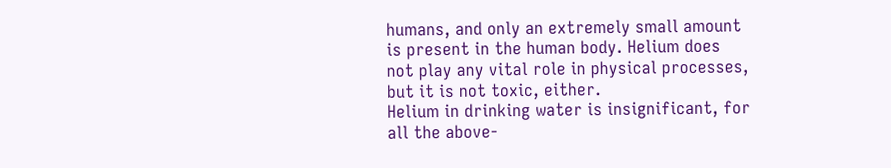humans, and only an extremely small amount is present in the human body. Helium does not play any vital role in physical processes, but it is not toxic, either.
Helium in drinking water is insignificant, for all the above-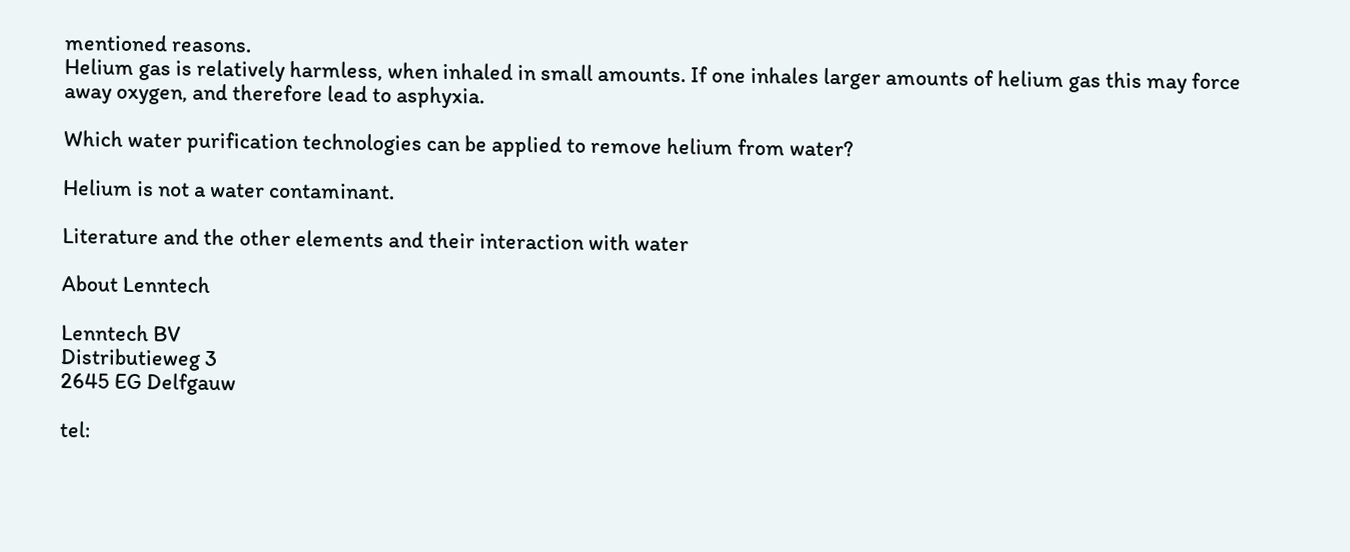mentioned reasons.
Helium gas is relatively harmless, when inhaled in small amounts. If one inhales larger amounts of helium gas this may force away oxygen, and therefore lead to asphyxia.

Which water purification technologies can be applied to remove helium from water?

Helium is not a water contaminant.

Literature and the other elements and their interaction with water

About Lenntech

Lenntech BV
Distributieweg 3
2645 EG Delfgauw

tel: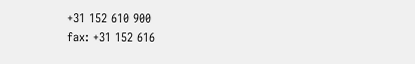+31 152 610 900
fax: +31 152 616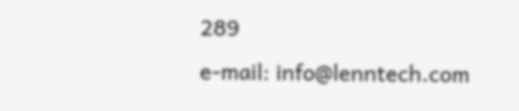289
e-mail: info@lenntech.com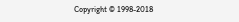Copyright © 1998-2018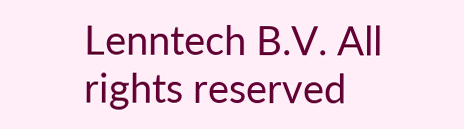Lenntech B.V. All rights reserved